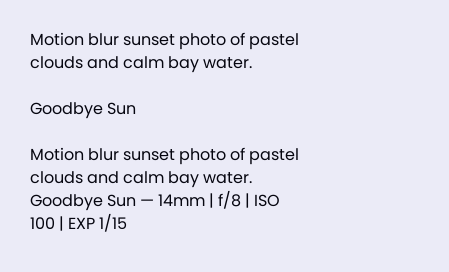Motion blur sunset photo of pastel clouds and calm bay water.

Goodbye Sun

Motion blur sunset photo of pastel clouds and calm bay water.
Goodbye Sun — 14mm | f/8 | ISO 100 | EXP 1/15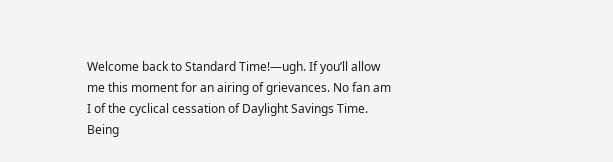Welcome back to Standard Time!—ugh. If you’ll allow me this moment for an airing of grievances. No fan am I of the cyclical cessation of Daylight Savings Time. Being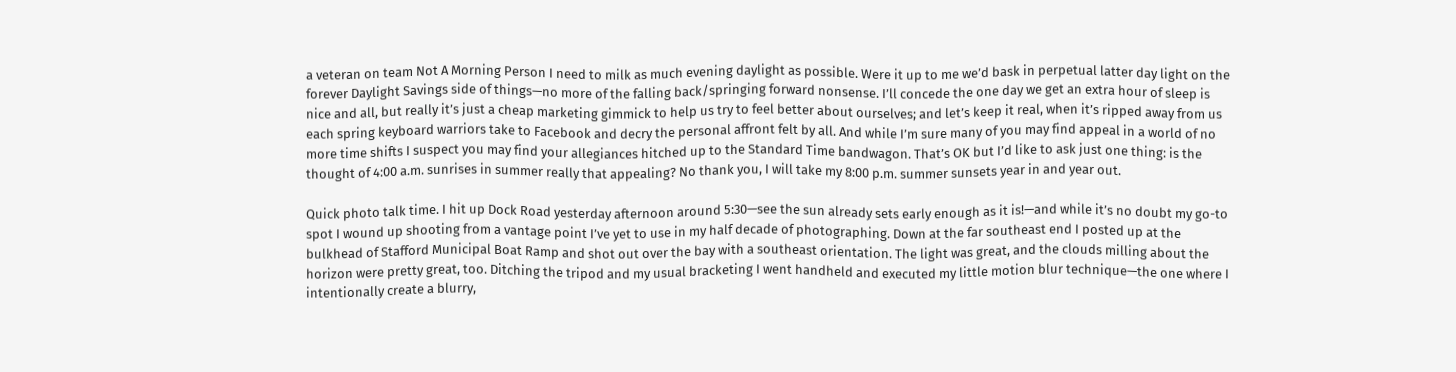a veteran on team Not A Morning Person I need to milk as much evening daylight as possible. Were it up to me we’d bask in perpetual latter day light on the forever Daylight Savings side of things—no more of the falling back/springing forward nonsense. I’ll concede the one day we get an extra hour of sleep is nice and all, but really it’s just a cheap marketing gimmick to help us try to feel better about ourselves; and let’s keep it real, when it’s ripped away from us each spring keyboard warriors take to Facebook and decry the personal affront felt by all. And while I’m sure many of you may find appeal in a world of no more time shifts I suspect you may find your allegiances hitched up to the Standard Time bandwagon. That’s OK but I’d like to ask just one thing: is the thought of 4:00 a.m. sunrises in summer really that appealing? No thank you, I will take my 8:00 p.m. summer sunsets year in and year out.

Quick photo talk time. I hit up Dock Road yesterday afternoon around 5:30—see the sun already sets early enough as it is!—and while it’s no doubt my go-to spot I wound up shooting from a vantage point I’ve yet to use in my half decade of photographing. Down at the far southeast end I posted up at the bulkhead of Stafford Municipal Boat Ramp and shot out over the bay with a southeast orientation. The light was great, and the clouds milling about the horizon were pretty great, too. Ditching the tripod and my usual bracketing I went handheld and executed my little motion blur technique—the one where I intentionally create a blurry,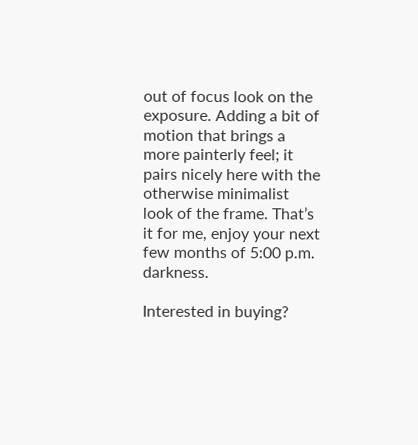out of focus look on the exposure. Adding a bit of motion that brings a more painterly feel; it pairs nicely here with the otherwise minimalist look of the frame. That’s it for me, enjoy your next few months of 5:00 p.m. darkness.

Interested in buying?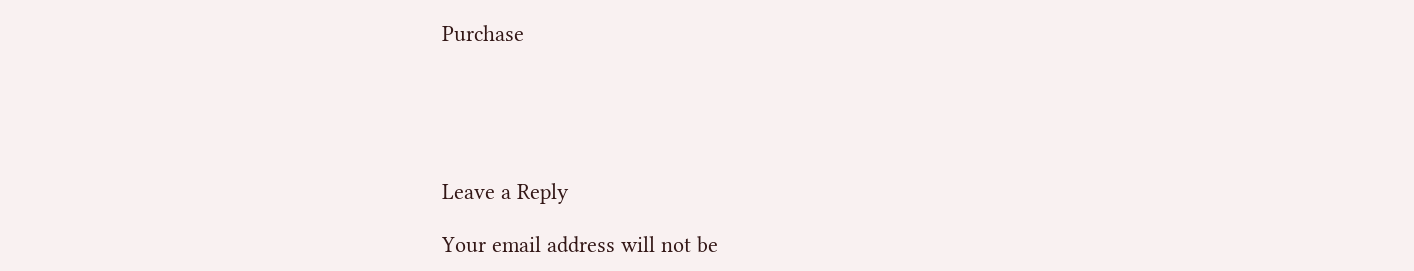Purchase





Leave a Reply

Your email address will not be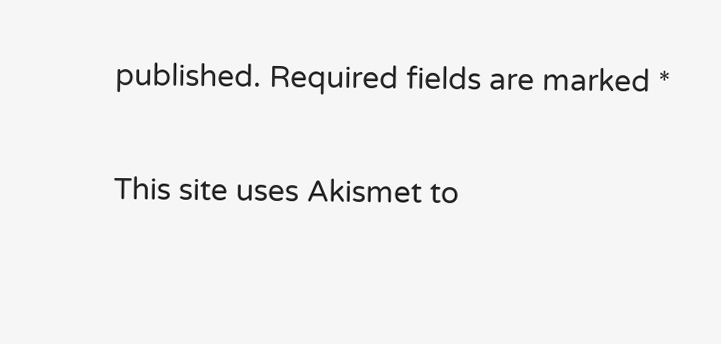published. Required fields are marked *

This site uses Akismet to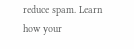reduce spam. Learn how your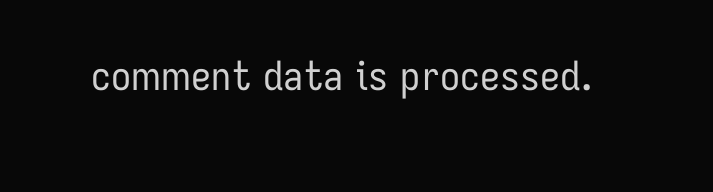comment data is processed.